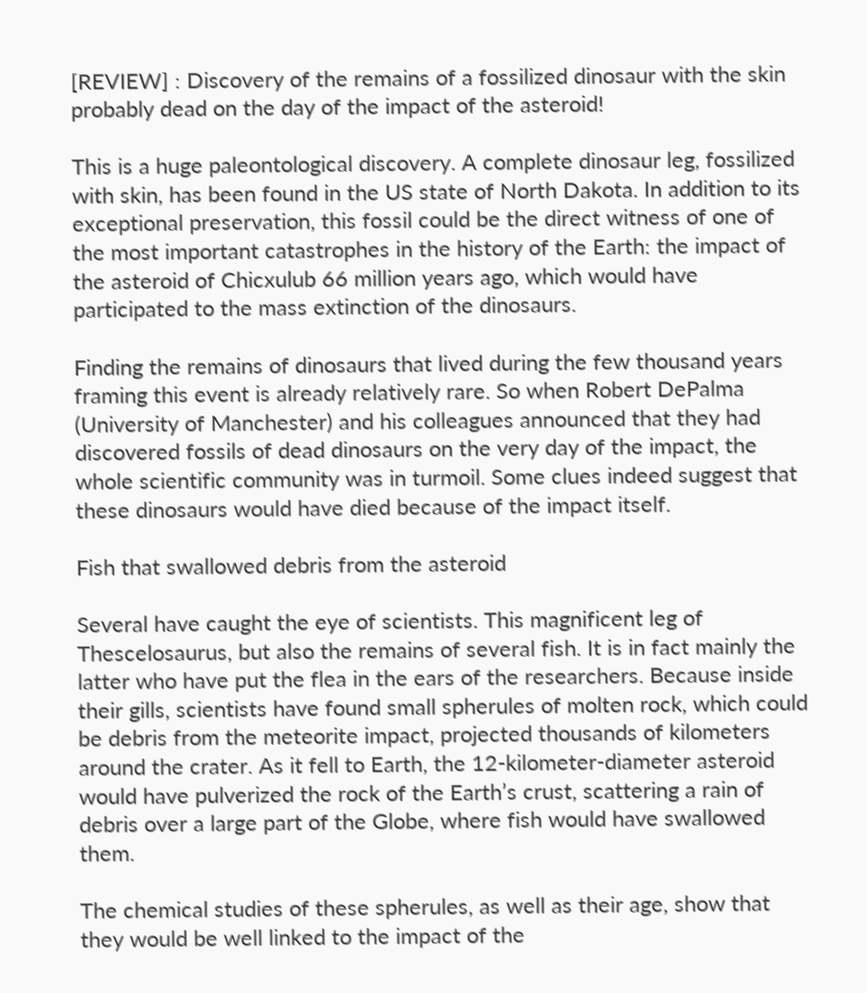[REVIEW] : Discovery of the remains of a fossilized dinosaur with the skin probably dead on the day of the impact of the asteroid!

This is a huge paleontological discovery. A complete dinosaur leg, fossilized with skin, has been found in the US state of North Dakota. In addition to its exceptional preservation, this fossil could be the direct witness of one of the most important catastrophes in the history of the Earth: the impact of the asteroid of Chicxulub 66 million years ago, which would have participated to the mass extinction of the dinosaurs.

Finding the remains of dinosaurs that lived during the few thousand years framing this event is already relatively rare. So when Robert DePalma (University of Manchester) and his colleagues announced that they had discovered fossils of dead dinosaurs on the very day of the impact, the whole scientific community was in turmoil. Some clues indeed suggest that these dinosaurs would have died because of the impact itself.

Fish that swallowed debris from the asteroid

Several have caught the eye of scientists. This magnificent leg of Thescelosaurus, but also the remains of several fish. It is in fact mainly the latter who have put the flea in the ears of the researchers. Because inside their gills, scientists have found small spherules of molten rock, which could be debris from the meteorite impact, projected thousands of kilometers around the crater. As it fell to Earth, the 12-kilometer-diameter asteroid would have pulverized the rock of the Earth’s crust, scattering a rain of debris over a large part of the Globe, where fish would have swallowed them.

The chemical studies of these spherules, as well as their age, show that they would be well linked to the impact of the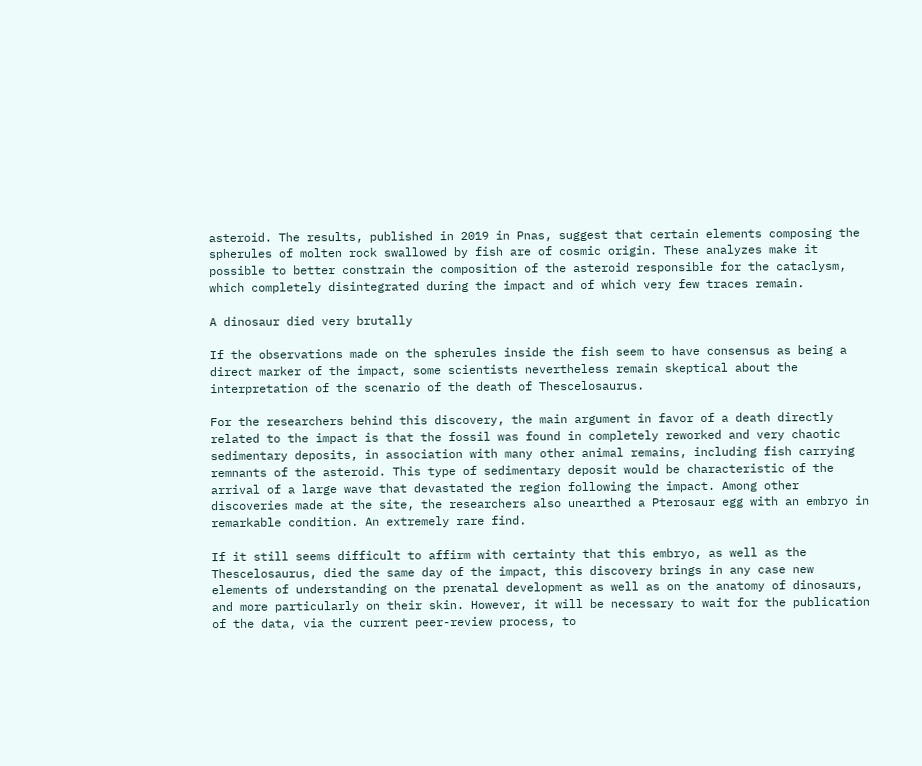asteroid. The results, published in 2019 in Pnas, suggest that certain elements composing the spherules of molten rock swallowed by fish are of cosmic origin. These analyzes make it possible to better constrain the composition of the asteroid responsible for the cataclysm, which completely disintegrated during the impact and of which very few traces remain.

A dinosaur died very brutally

If the observations made on the spherules inside the fish seem to have consensus as being a direct marker of the impact, some scientists nevertheless remain skeptical about the interpretation of the scenario of the death of Thescelosaurus.

For the researchers behind this discovery, the main argument in favor of a death directly related to the impact is that the fossil was found in completely reworked and very chaotic sedimentary deposits, in association with many other animal remains, including fish carrying remnants of the asteroid. This type of sedimentary deposit would be characteristic of the arrival of a large wave that devastated the region following the impact. Among other discoveries made at the site, the researchers also unearthed a Pterosaur egg with an embryo in remarkable condition. An extremely rare find.

If it still seems difficult to affirm with certainty that this embryo, as well as the Thescelosaurus, died the same day of the impact, this discovery brings in any case new elements of understanding on the prenatal development as well as on the anatomy of dinosaurs, and more particularly on their skin. However, it will be necessary to wait for the publication of the data, via the current peer-review process, to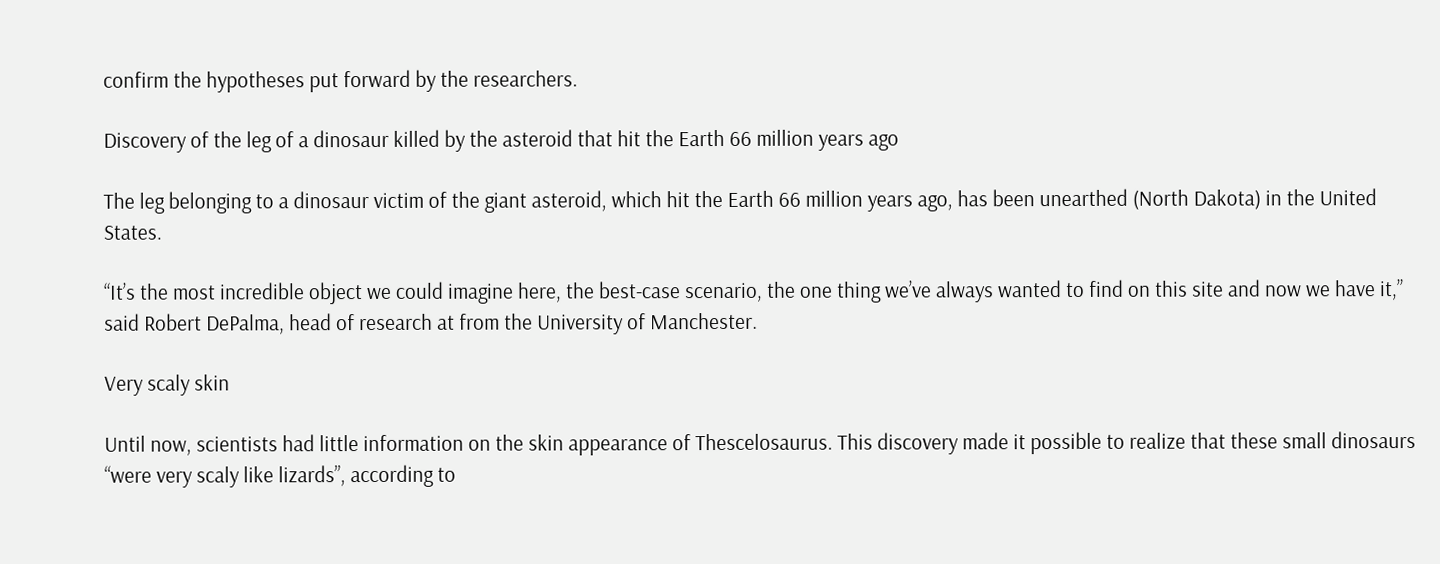confirm the hypotheses put forward by the researchers.

Discovery of the leg of a dinosaur killed by the asteroid that hit the Earth 66 million years ago

The leg belonging to a dinosaur victim of the giant asteroid, which hit the Earth 66 million years ago, has been unearthed (North Dakota) in the United States.

“It’s the most incredible object we could imagine here, the best-case scenario, the one thing we’ve always wanted to find on this site and now we have it,” said Robert DePalma, head of research at from the University of Manchester.

Very scaly skin

Until now, scientists had little information on the skin appearance of Thescelosaurus. This discovery made it possible to realize that these small dinosaurs “were very scaly like lizards”, according to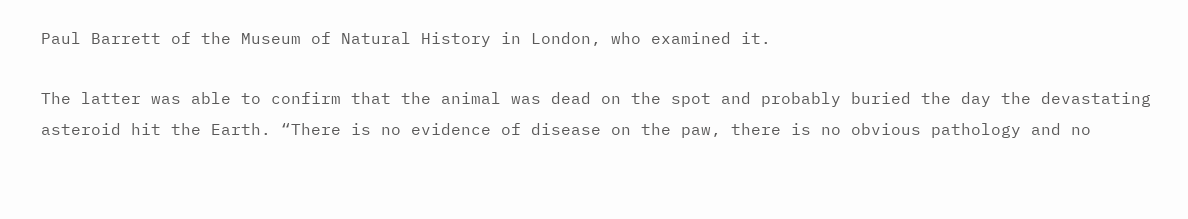Paul Barrett of the Museum of Natural History in London, who examined it.

The latter was able to confirm that the animal was dead on the spot and probably buried the day the devastating asteroid hit the Earth. “There is no evidence of disease on the paw, there is no obvious pathology and no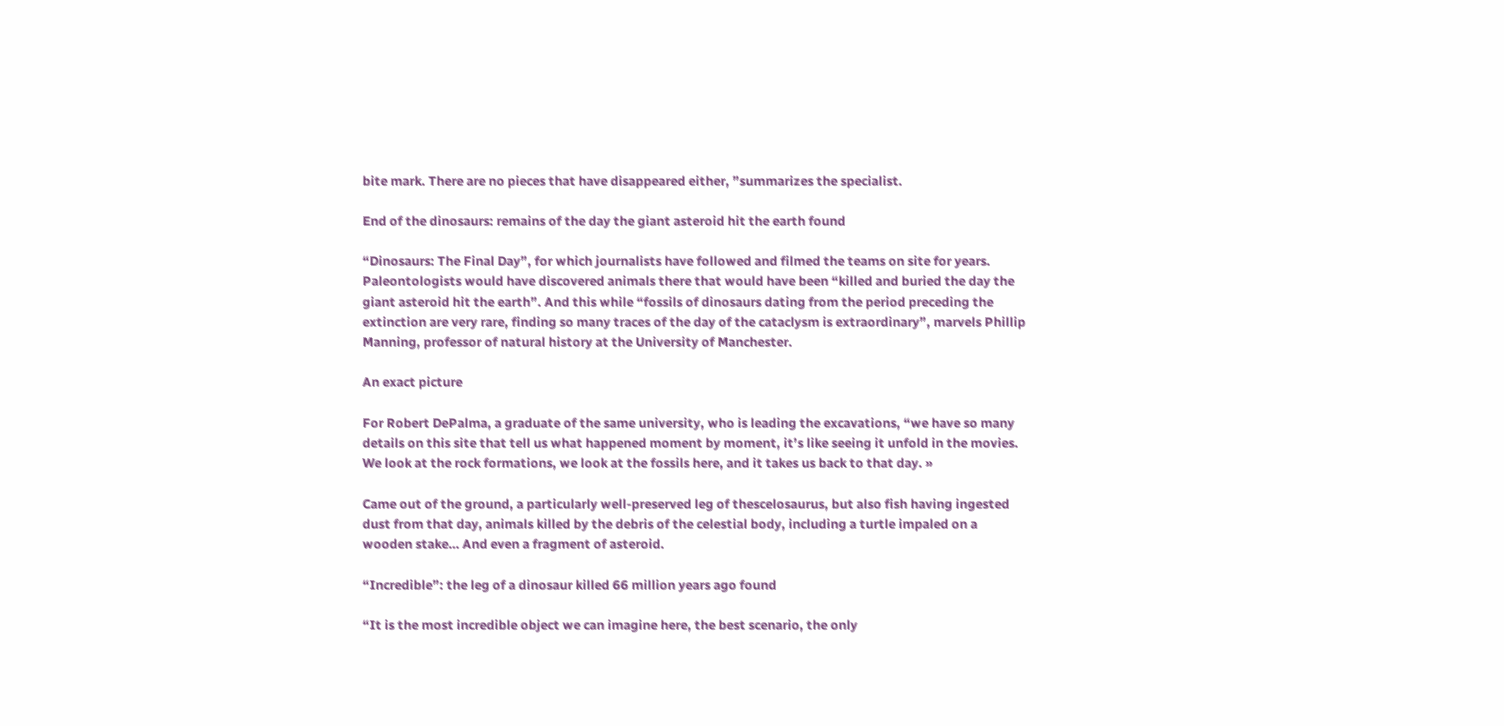bite mark. There are no pieces that have disappeared either, ”summarizes the specialist.

End of the dinosaurs: remains of the day the giant asteroid hit the earth found

“Dinosaurs: The Final Day”, for which journalists have followed and filmed the teams on site for years. Paleontologists would have discovered animals there that would have been “killed and buried the day the giant asteroid hit the earth”. And this while “fossils of dinosaurs dating from the period preceding the extinction are very rare, finding so many traces of the day of the cataclysm is extraordinary”, marvels Phillip Manning, professor of natural history at the University of Manchester.

An exact picture

For Robert DePalma, a graduate of the same university, who is leading the excavations, “we have so many details on this site that tell us what happened moment by moment, it’s like seeing it unfold in the movies. We look at the rock formations, we look at the fossils here, and it takes us back to that day. »

Came out of the ground, a particularly well-preserved leg of thescelosaurus, but also fish having ingested dust from that day, animals killed by the debris of the celestial body, including a turtle impaled on a wooden stake… And even a fragment of asteroid.

“Incredible”: the leg of a dinosaur killed 66 million years ago found

“It is the most incredible object we can imagine here, the best scenario, the only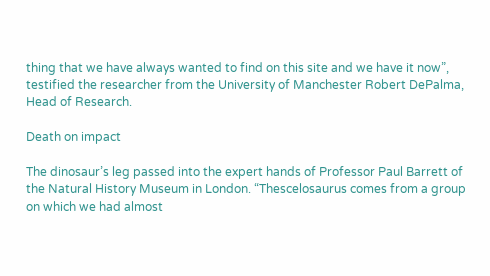thing that we have always wanted to find on this site and we have it now”, testified the researcher from the University of Manchester Robert DePalma, Head of Research.

Death on impact

The dinosaur’s leg passed into the expert hands of Professor Paul Barrett of the Natural History Museum in London. “Thescelosaurus comes from a group on which we had almost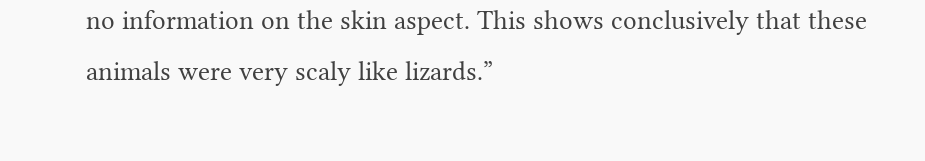no information on the skin aspect. This shows conclusively that these animals were very scaly like lizards.”